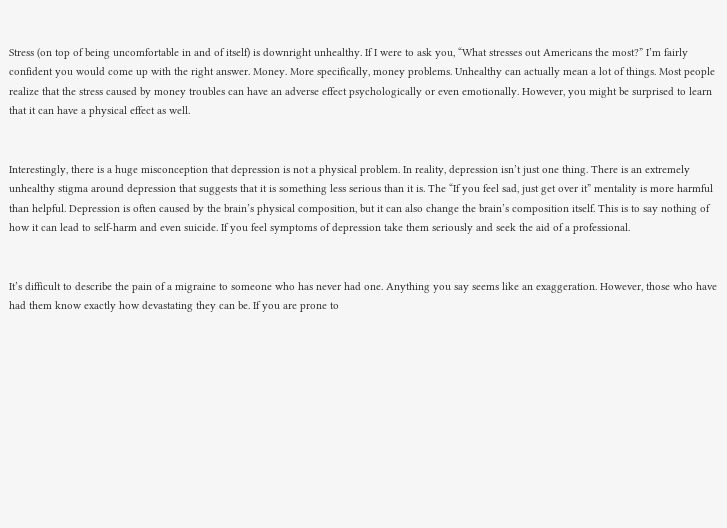Stress (on top of being uncomfortable in and of itself) is downright unhealthy. If I were to ask you, “What stresses out Americans the most?” I’m fairly confident you would come up with the right answer. Money. More specifically, money problems. Unhealthy can actually mean a lot of things. Most people realize that the stress caused by money troubles can have an adverse effect psychologically or even emotionally. However, you might be surprised to learn that it can have a physical effect as well.


Interestingly, there is a huge misconception that depression is not a physical problem. In reality, depression isn’t just one thing. There is an extremely unhealthy stigma around depression that suggests that it is something less serious than it is. The “If you feel sad, just get over it” mentality is more harmful than helpful. Depression is often caused by the brain’s physical composition, but it can also change the brain’s composition itself. This is to say nothing of how it can lead to self-harm and even suicide. If you feel symptoms of depression take them seriously and seek the aid of a professional.


It’s difficult to describe the pain of a migraine to someone who has never had one. Anything you say seems like an exaggeration. However, those who have had them know exactly how devastating they can be. If you are prone to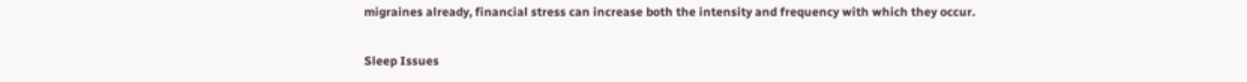migraines already, financial stress can increase both the intensity and frequency with which they occur.

Sleep Issues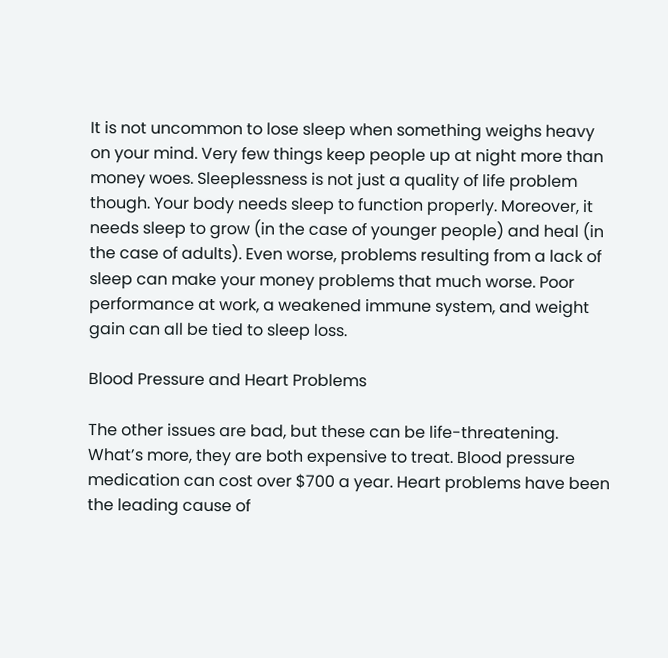It is not uncommon to lose sleep when something weighs heavy on your mind. Very few things keep people up at night more than money woes. Sleeplessness is not just a quality of life problem though. Your body needs sleep to function properly. Moreover, it needs sleep to grow (in the case of younger people) and heal (in the case of adults). Even worse, problems resulting from a lack of sleep can make your money problems that much worse. Poor performance at work, a weakened immune system, and weight gain can all be tied to sleep loss.

Blood Pressure and Heart Problems

The other issues are bad, but these can be life-threatening. What’s more, they are both expensive to treat. Blood pressure medication can cost over $700 a year. Heart problems have been the leading cause of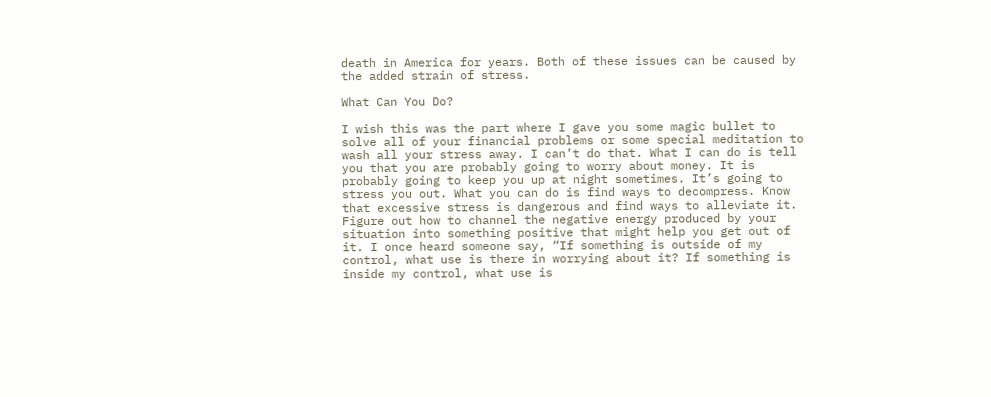death in America for years. Both of these issues can be caused by the added strain of stress.

What Can You Do?

I wish this was the part where I gave you some magic bullet to solve all of your financial problems or some special meditation to wash all your stress away. I can’t do that. What I can do is tell you that you are probably going to worry about money. It is probably going to keep you up at night sometimes. It’s going to stress you out. What you can do is find ways to decompress. Know that excessive stress is dangerous and find ways to alleviate it. Figure out how to channel the negative energy produced by your situation into something positive that might help you get out of it. I once heard someone say, “If something is outside of my control, what use is there in worrying about it? If something is inside my control, what use is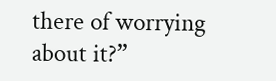there of worrying about it?”